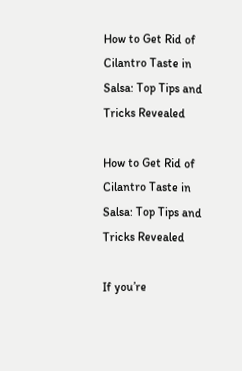How to Get Rid of Cilantro Taste in Salsa: Top Tips and Tricks Revealed

How to Get Rid of Cilantro Taste in Salsa: Top Tips and Tricks Revealed

If you’re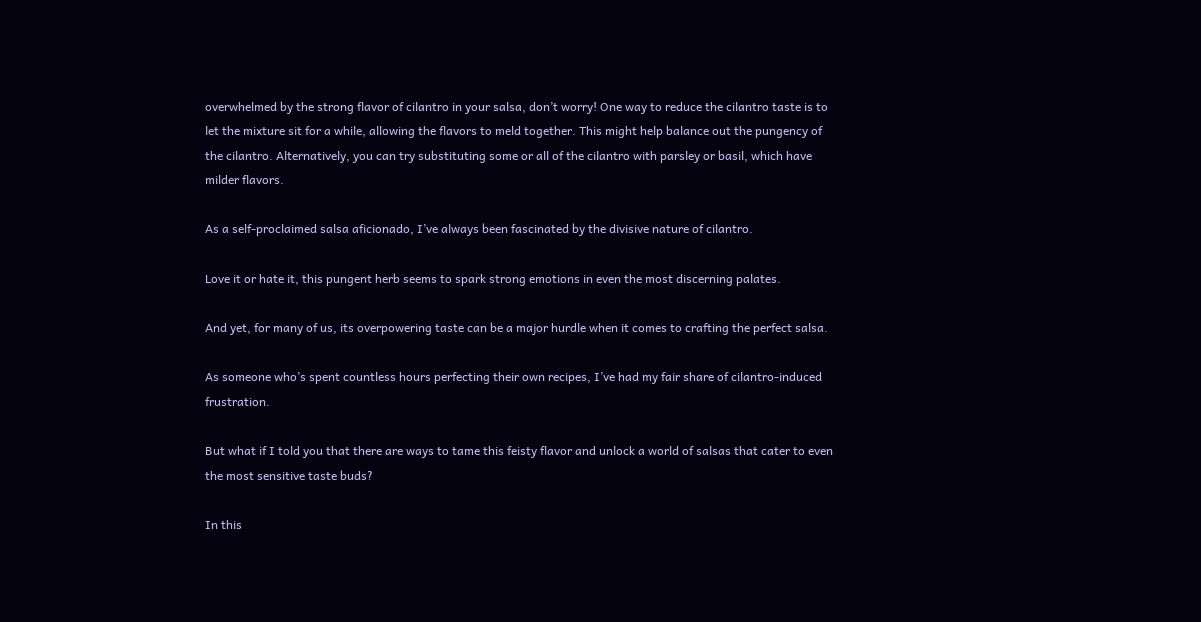overwhelmed by the strong flavor of cilantro in your salsa, don’t worry! One way to reduce the cilantro taste is to let the mixture sit for a while, allowing the flavors to meld together. This might help balance out the pungency of the cilantro. Alternatively, you can try substituting some or all of the cilantro with parsley or basil, which have milder flavors.

As a self-proclaimed salsa aficionado, I’ve always been fascinated by the divisive nature of cilantro.

Love it or hate it, this pungent herb seems to spark strong emotions in even the most discerning palates.

And yet, for many of us, its overpowering taste can be a major hurdle when it comes to crafting the perfect salsa.

As someone who’s spent countless hours perfecting their own recipes, I’ve had my fair share of cilantro-induced frustration.

But what if I told you that there are ways to tame this feisty flavor and unlock a world of salsas that cater to even the most sensitive taste buds?

In this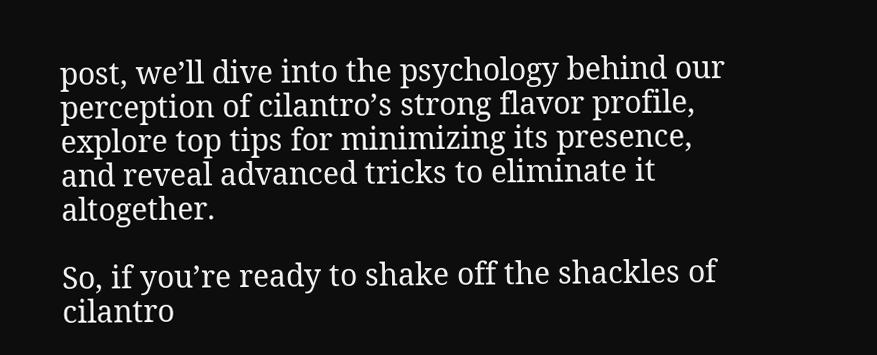post, we’ll dive into the psychology behind our perception of cilantro’s strong flavor profile, explore top tips for minimizing its presence, and reveal advanced tricks to eliminate it altogether.

So, if you’re ready to shake off the shackles of cilantro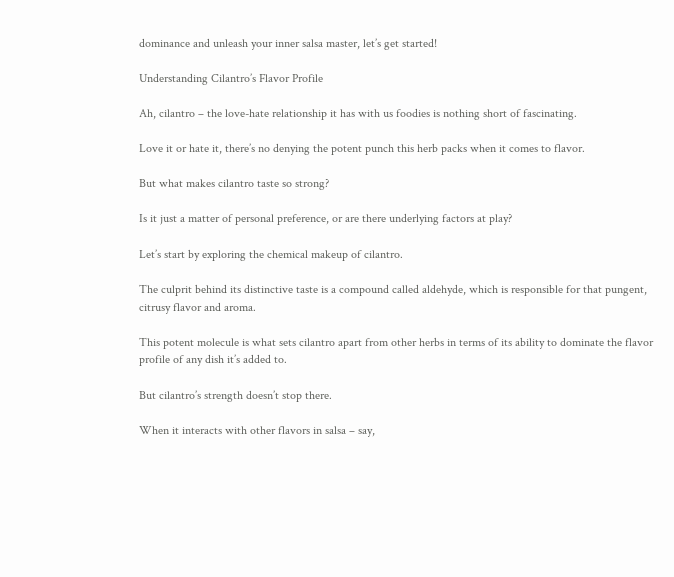dominance and unleash your inner salsa master, let’s get started!

Understanding Cilantro’s Flavor Profile

Ah, cilantro – the love-hate relationship it has with us foodies is nothing short of fascinating.

Love it or hate it, there’s no denying the potent punch this herb packs when it comes to flavor.

But what makes cilantro taste so strong?

Is it just a matter of personal preference, or are there underlying factors at play?

Let’s start by exploring the chemical makeup of cilantro.

The culprit behind its distinctive taste is a compound called aldehyde, which is responsible for that pungent, citrusy flavor and aroma.

This potent molecule is what sets cilantro apart from other herbs in terms of its ability to dominate the flavor profile of any dish it’s added to.

But cilantro’s strength doesn’t stop there.

When it interacts with other flavors in salsa – say,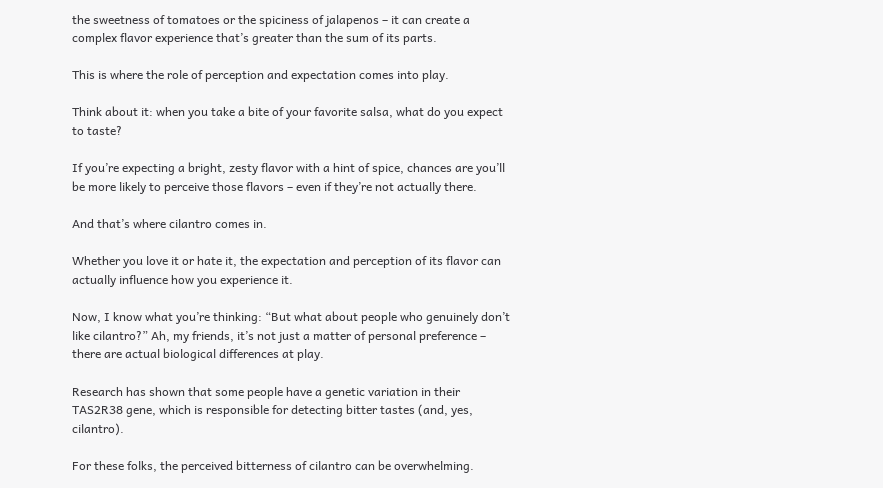the sweetness of tomatoes or the spiciness of jalapenos – it can create a complex flavor experience that’s greater than the sum of its parts.

This is where the role of perception and expectation comes into play.

Think about it: when you take a bite of your favorite salsa, what do you expect to taste?

If you’re expecting a bright, zesty flavor with a hint of spice, chances are you’ll be more likely to perceive those flavors – even if they’re not actually there.

And that’s where cilantro comes in.

Whether you love it or hate it, the expectation and perception of its flavor can actually influence how you experience it.

Now, I know what you’re thinking: “But what about people who genuinely don’t like cilantro?” Ah, my friends, it’s not just a matter of personal preference – there are actual biological differences at play.

Research has shown that some people have a genetic variation in their TAS2R38 gene, which is responsible for detecting bitter tastes (and, yes, cilantro).

For these folks, the perceived bitterness of cilantro can be overwhelming.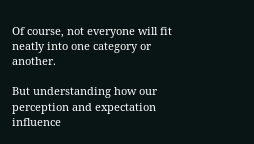Of course, not everyone will fit neatly into one category or another.

But understanding how our perception and expectation influence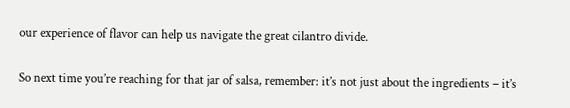our experience of flavor can help us navigate the great cilantro divide.

So next time you’re reaching for that jar of salsa, remember: it’s not just about the ingredients – it’s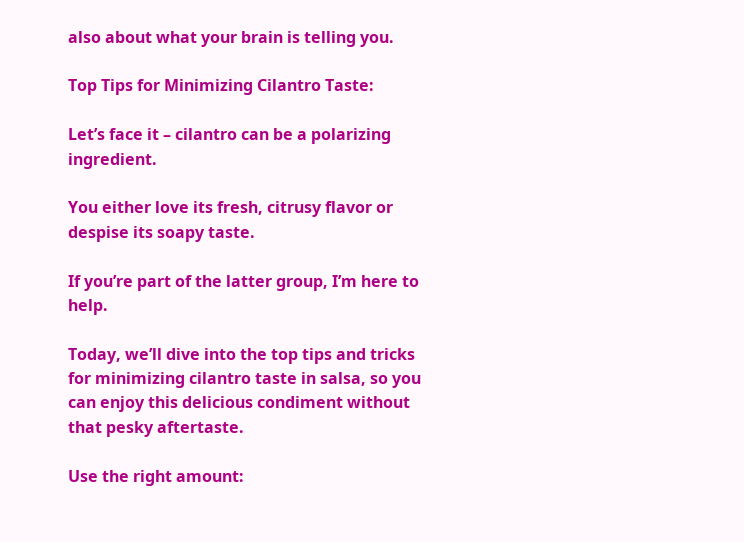also about what your brain is telling you.

Top Tips for Minimizing Cilantro Taste:

Let’s face it – cilantro can be a polarizing ingredient.

You either love its fresh, citrusy flavor or despise its soapy taste.

If you’re part of the latter group, I’m here to help.

Today, we’ll dive into the top tips and tricks for minimizing cilantro taste in salsa, so you can enjoy this delicious condiment without that pesky aftertaste.

Use the right amount: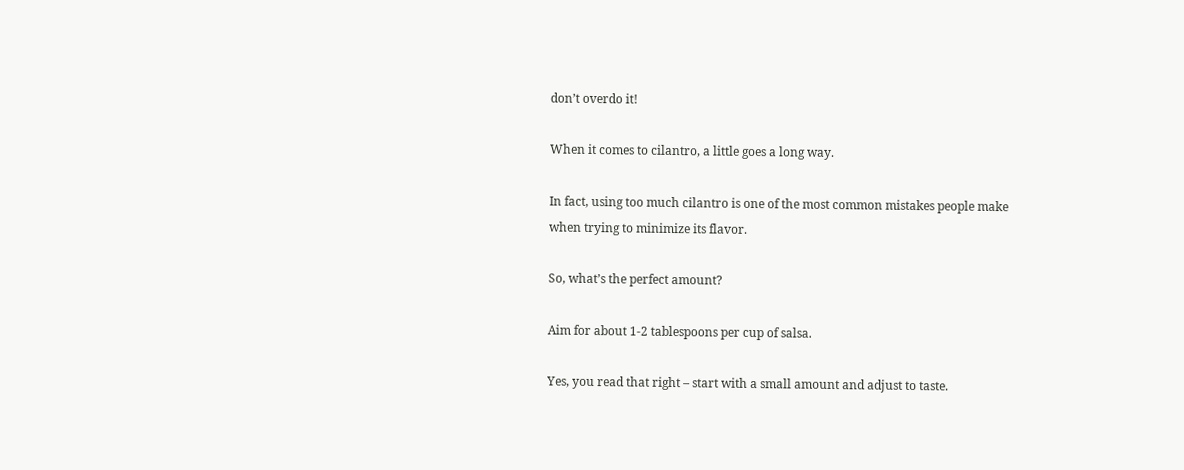don’t overdo it!

When it comes to cilantro, a little goes a long way.

In fact, using too much cilantro is one of the most common mistakes people make when trying to minimize its flavor.

So, what’s the perfect amount?

Aim for about 1-2 tablespoons per cup of salsa.

Yes, you read that right – start with a small amount and adjust to taste.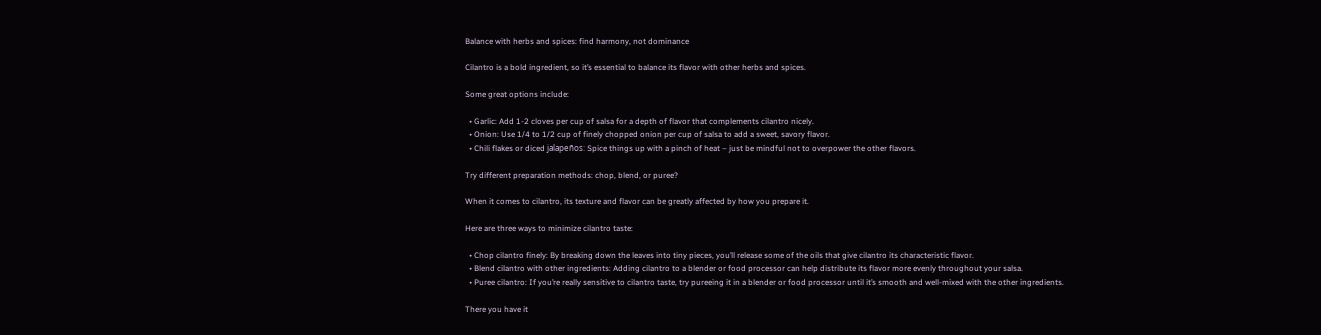Balance with herbs and spices: find harmony, not dominance

Cilantro is a bold ingredient, so it’s essential to balance its flavor with other herbs and spices.

Some great options include:

  • Garlic: Add 1-2 cloves per cup of salsa for a depth of flavor that complements cilantro nicely.
  • Onion: Use 1/4 to 1/2 cup of finely chopped onion per cup of salsa to add a sweet, savory flavor.
  • Chili flakes or diced jalapeños: Spice things up with a pinch of heat – just be mindful not to overpower the other flavors.

Try different preparation methods: chop, blend, or puree?

When it comes to cilantro, its texture and flavor can be greatly affected by how you prepare it.

Here are three ways to minimize cilantro taste:

  • Chop cilantro finely: By breaking down the leaves into tiny pieces, you’ll release some of the oils that give cilantro its characteristic flavor.
  • Blend cilantro with other ingredients: Adding cilantro to a blender or food processor can help distribute its flavor more evenly throughout your salsa.
  • Puree cilantro: If you’re really sensitive to cilantro taste, try pureeing it in a blender or food processor until it’s smooth and well-mixed with the other ingredients.

There you have it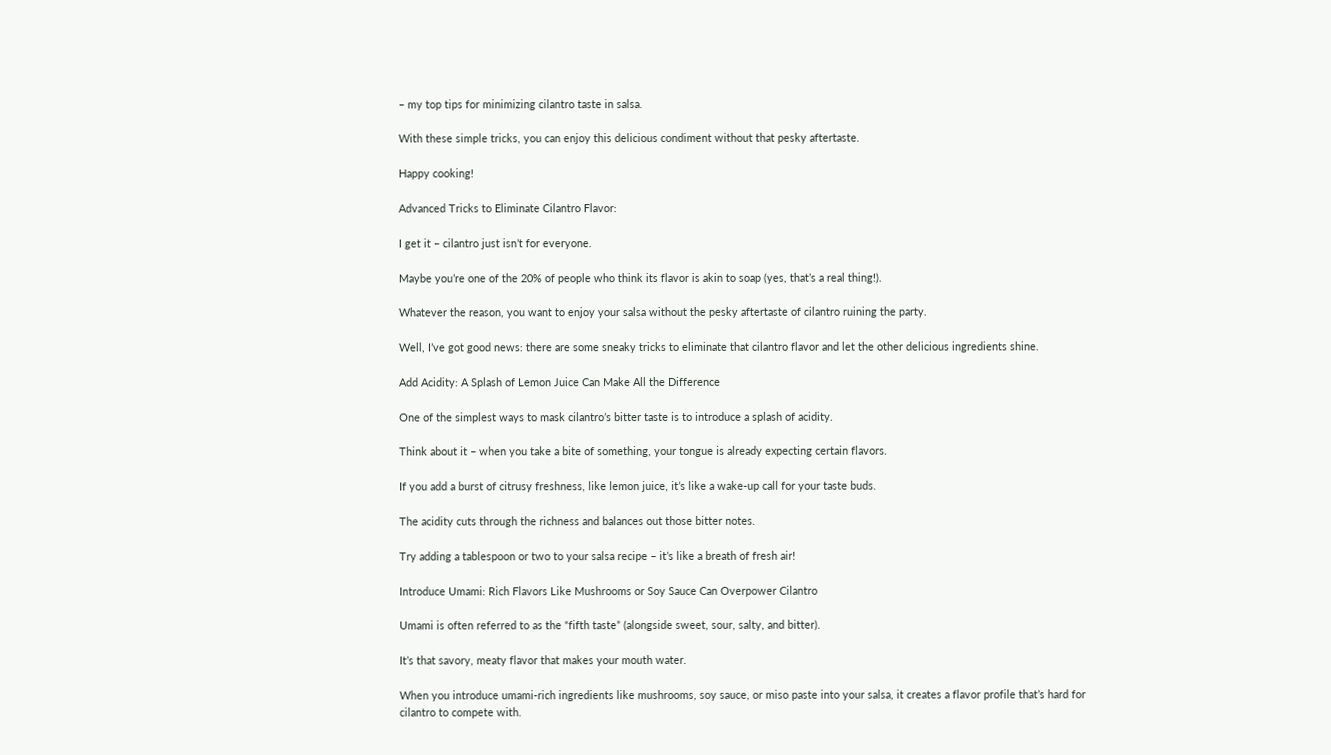– my top tips for minimizing cilantro taste in salsa.

With these simple tricks, you can enjoy this delicious condiment without that pesky aftertaste.

Happy cooking!

Advanced Tricks to Eliminate Cilantro Flavor:

I get it – cilantro just isn’t for everyone.

Maybe you’re one of the 20% of people who think its flavor is akin to soap (yes, that’s a real thing!).

Whatever the reason, you want to enjoy your salsa without the pesky aftertaste of cilantro ruining the party.

Well, I’ve got good news: there are some sneaky tricks to eliminate that cilantro flavor and let the other delicious ingredients shine.

Add Acidity: A Splash of Lemon Juice Can Make All the Difference

One of the simplest ways to mask cilantro’s bitter taste is to introduce a splash of acidity.

Think about it – when you take a bite of something, your tongue is already expecting certain flavors.

If you add a burst of citrusy freshness, like lemon juice, it’s like a wake-up call for your taste buds.

The acidity cuts through the richness and balances out those bitter notes.

Try adding a tablespoon or two to your salsa recipe – it’s like a breath of fresh air!

Introduce Umami: Rich Flavors Like Mushrooms or Soy Sauce Can Overpower Cilantro

Umami is often referred to as the “fifth taste” (alongside sweet, sour, salty, and bitter).

It’s that savory, meaty flavor that makes your mouth water.

When you introduce umami-rich ingredients like mushrooms, soy sauce, or miso paste into your salsa, it creates a flavor profile that’s hard for cilantro to compete with.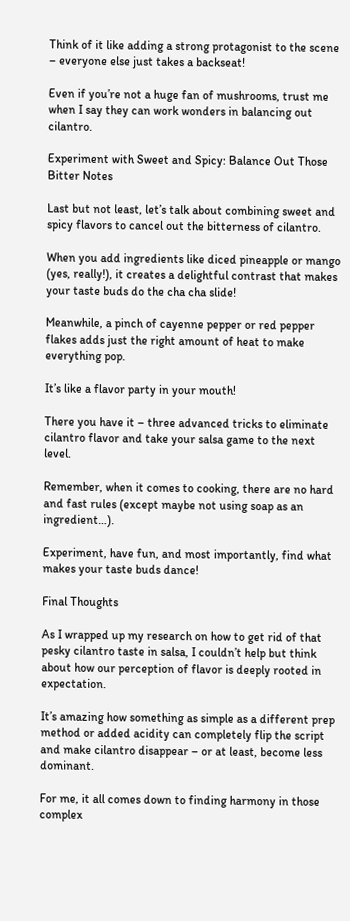Think of it like adding a strong protagonist to the scene – everyone else just takes a backseat!

Even if you’re not a huge fan of mushrooms, trust me when I say they can work wonders in balancing out cilantro.

Experiment with Sweet and Spicy: Balance Out Those Bitter Notes

Last but not least, let’s talk about combining sweet and spicy flavors to cancel out the bitterness of cilantro.

When you add ingredients like diced pineapple or mango (yes, really!), it creates a delightful contrast that makes your taste buds do the cha cha slide!

Meanwhile, a pinch of cayenne pepper or red pepper flakes adds just the right amount of heat to make everything pop.

It’s like a flavor party in your mouth!

There you have it – three advanced tricks to eliminate cilantro flavor and take your salsa game to the next level.

Remember, when it comes to cooking, there are no hard and fast rules (except maybe not using soap as an ingredient…).

Experiment, have fun, and most importantly, find what makes your taste buds dance!

Final Thoughts

As I wrapped up my research on how to get rid of that pesky cilantro taste in salsa, I couldn’t help but think about how our perception of flavor is deeply rooted in expectation.

It’s amazing how something as simple as a different prep method or added acidity can completely flip the script and make cilantro disappear – or at least, become less dominant.

For me, it all comes down to finding harmony in those complex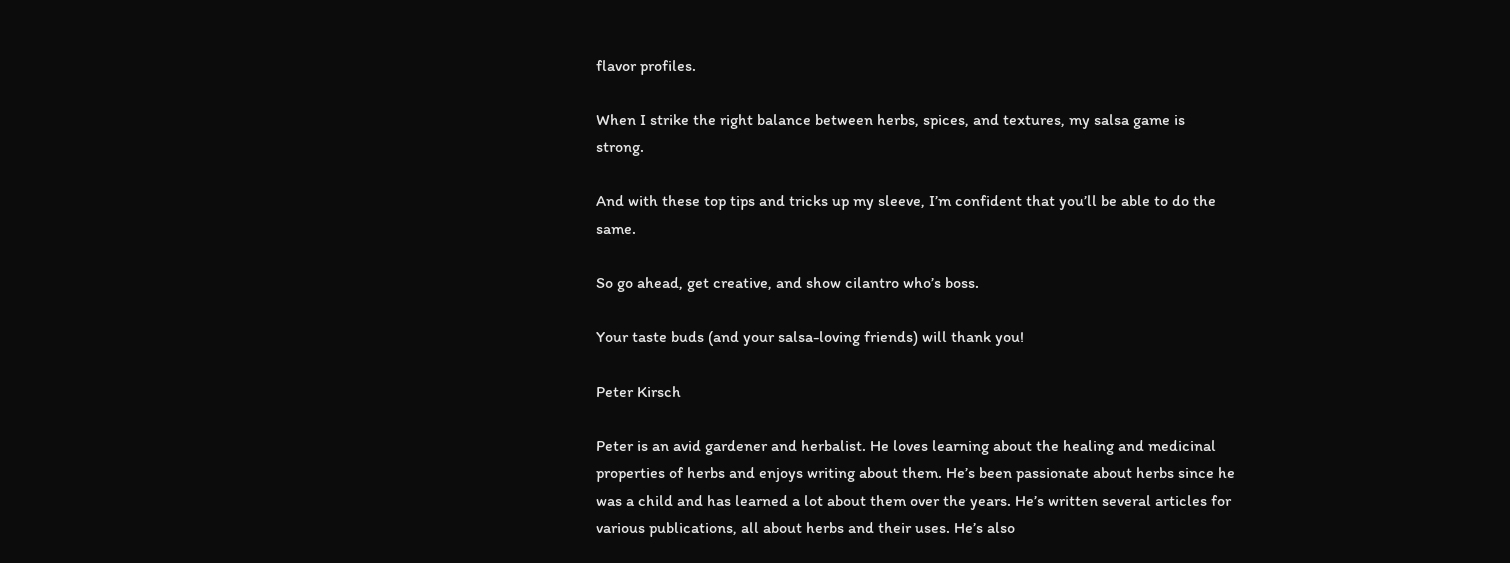flavor profiles.

When I strike the right balance between herbs, spices, and textures, my salsa game is strong.

And with these top tips and tricks up my sleeve, I’m confident that you’ll be able to do the same.

So go ahead, get creative, and show cilantro who’s boss.

Your taste buds (and your salsa-loving friends) will thank you!

Peter Kirsch

Peter is an avid gardener and herbalist. He loves learning about the healing and medicinal properties of herbs and enjoys writing about them. He’s been passionate about herbs since he was a child and has learned a lot about them over the years. He’s written several articles for various publications, all about herbs and their uses. He’s also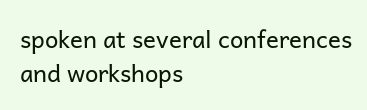spoken at several conferences and workshops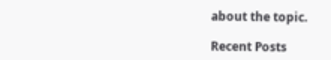about the topic.

Recent Posts